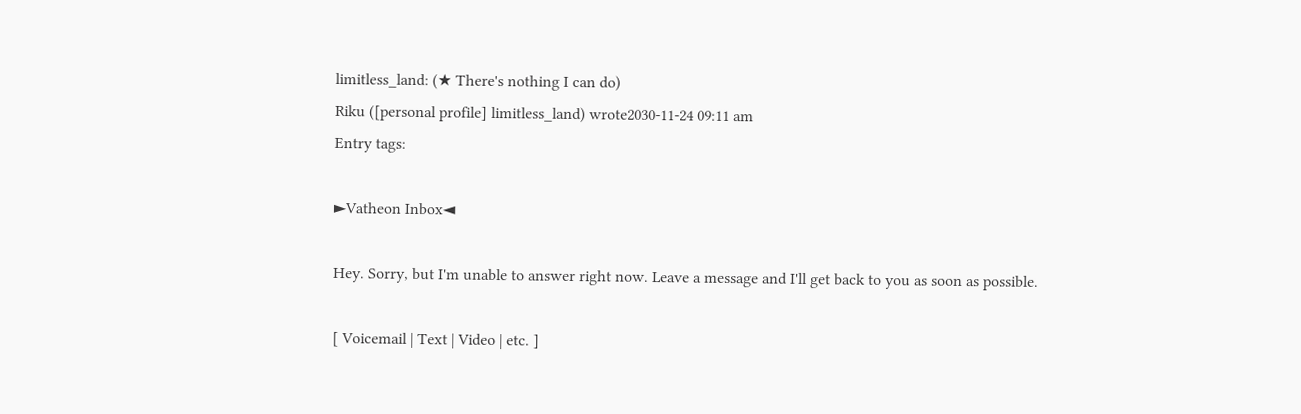limitless_land: (★ There's nothing I can do)
Riku ([personal profile] limitless_land) wrote2030-11-24 09:11 am
Entry tags:

►Vatheon Inbox◄

Hey. Sorry, but I'm unable to answer right now. Leave a message and I'll get back to you as soon as possible.

[ Voicemail | Text | Video | etc. ]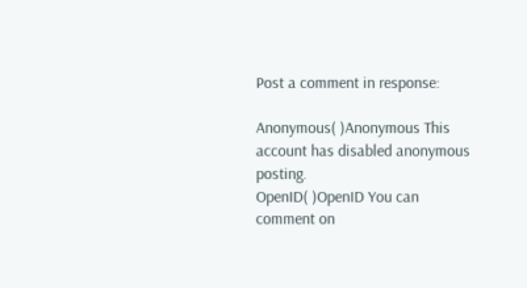Post a comment in response:

Anonymous( )Anonymous This account has disabled anonymous posting.
OpenID( )OpenID You can comment on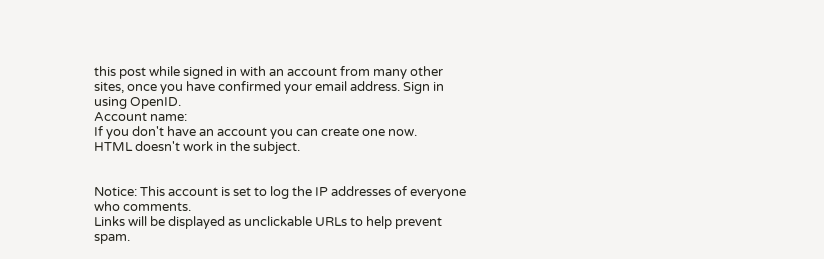this post while signed in with an account from many other sites, once you have confirmed your email address. Sign in using OpenID.
Account name:
If you don't have an account you can create one now.
HTML doesn't work in the subject.


Notice: This account is set to log the IP addresses of everyone who comments.
Links will be displayed as unclickable URLs to help prevent spam.